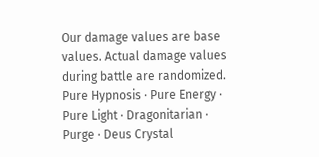Our damage values are base values. Actual damage values during battle are randomized.
Pure Hypnosis · Pure Energy · Pure Light · Dragonitarian · Purge · Deus Crystal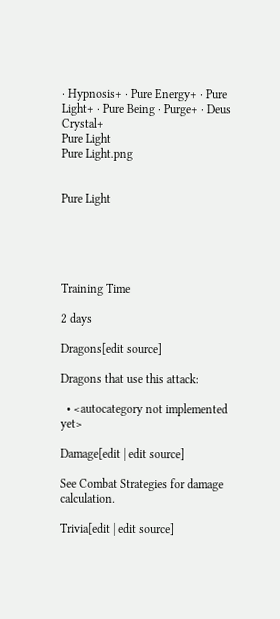· Hypnosis+ · Pure Energy+ · Pure Light+ · Pure Being · Purge+ · Deus Crystal+
Pure Light
Pure Light.png


Pure Light





Training Time

2 days

Dragons[edit source]

Dragons that use this attack:

  • <autocategory not implemented yet>

Damage[edit | edit source]

See Combat Strategies for damage calculation.

Trivia[edit | edit source]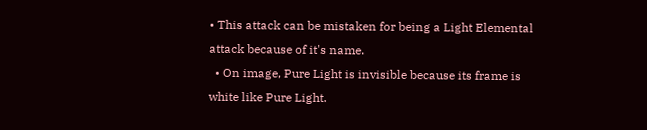• This attack can be mistaken for being a Light Elemental attack because of it's name.
  • On image, Pure Light is invisible because its frame is white like Pure Light.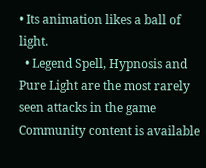• Its animation likes a ball of light.
  • Legend Spell, Hypnosis and Pure Light are the most rarely seen attacks in the game
Community content is available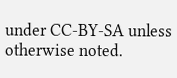under CC-BY-SA unless otherwise noted.